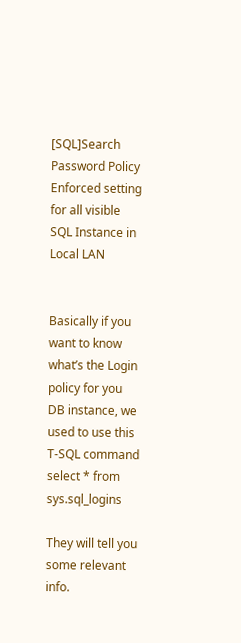[SQL]Search Password Policy Enforced setting for all visible SQL Instance in Local LAN


Basically if you want to know what’s the Login policy for you DB instance, we used to use this T-SQL command
select * from sys.sql_logins

They will tell you some relevant info.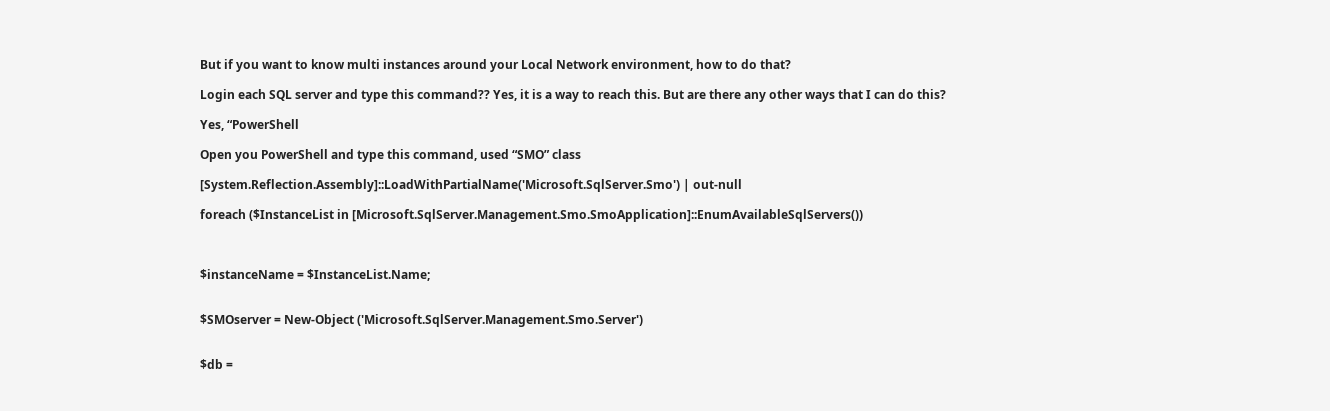But if you want to know multi instances around your Local Network environment, how to do that?

Login each SQL server and type this command?? Yes, it is a way to reach this. But are there any other ways that I can do this?

Yes, “PowerShell

Open you PowerShell and type this command, used “SMO” class

[System.Reflection.Assembly]::LoadWithPartialName('Microsoft.SqlServer.Smo') | out-null

foreach ($InstanceList in [Microsoft.SqlServer.Management.Smo.SmoApplication]::EnumAvailableSqlServers())



$instanceName = $InstanceList.Name;


$SMOserver = New-Object ('Microsoft.SqlServer.Management.Smo.Server')


$db =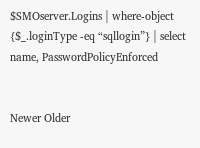$SMOserver.Logins | where-object {$_.loginType -eq “sqllogin”} | select name, PasswordPolicyEnforced


Newer Older